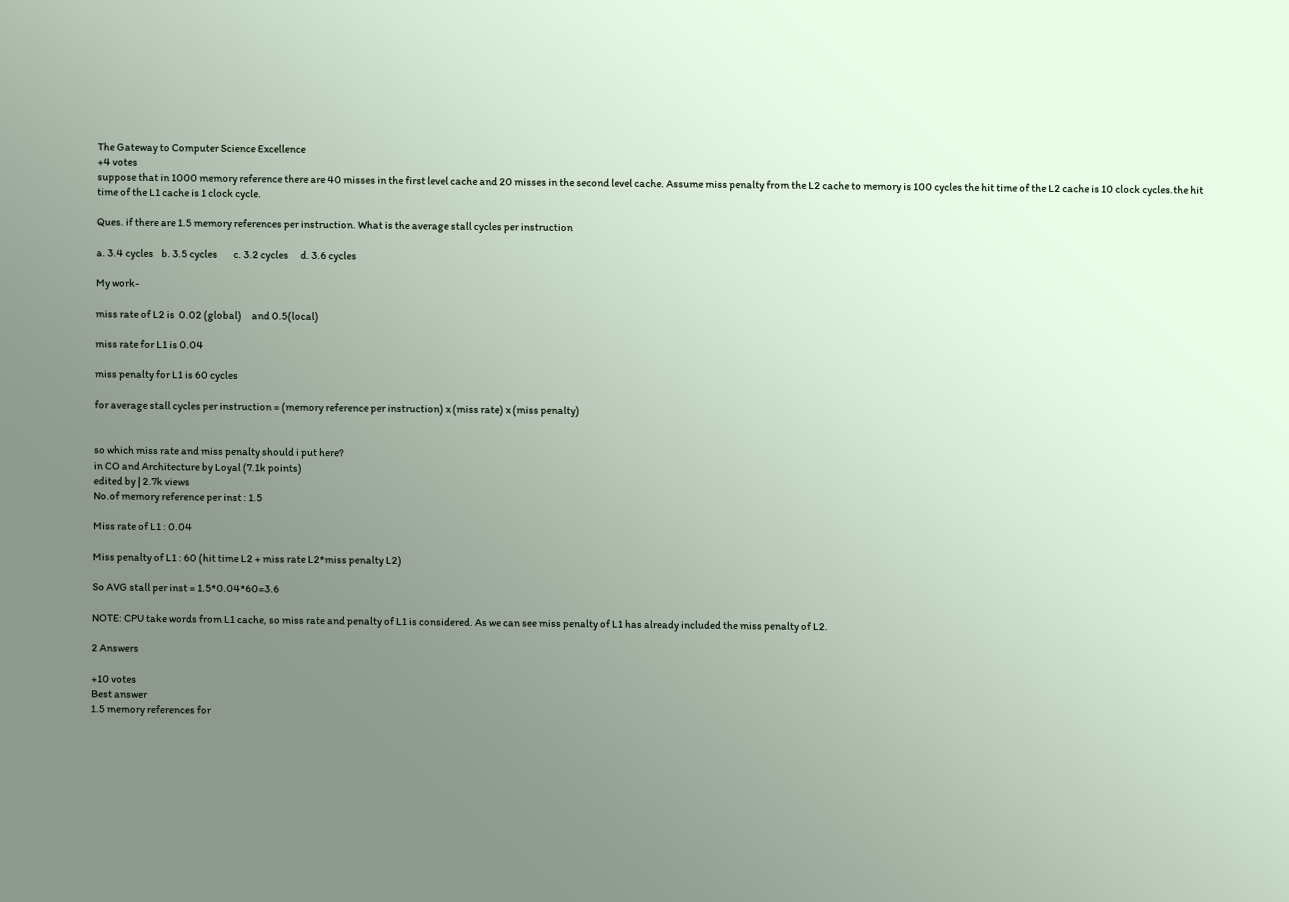The Gateway to Computer Science Excellence
+4 votes
suppose that in 1000 memory reference there are 40 misses in the first level cache and 20 misses in the second level cache. Assume miss penalty from the L2 cache to memory is 100 cycles the hit time of the L2 cache is 10 clock cycles.the hit time of the L1 cache is 1 clock cycle.

Ques. if there are 1.5 memory references per instruction. What is the average stall cycles per instruction

a. 3.4 cycles    b. 3.5 cycles        c. 3.2 cycles      d. 3.6 cycles

My work-

miss rate of L2 is  0.02 (global)     and 0.5(local)

miss rate for L1 is 0.04

miss penalty for L1 is 60 cycles

for average stall cycles per instruction = (memory reference per instruction) x (miss rate) x (miss penalty)


so which miss rate and miss penalty should i put here?
in CO and Architecture by Loyal (7.1k points)
edited by | 2.7k views
No.of memory reference per inst : 1.5

Miss rate of L1 : 0.04

Miss penalty of L1 : 60 (hit time L2 + miss rate L2*miss penalty L2)

So AVG stall per inst = 1.5*0.04*60=3.6

NOTE: CPU take words from L1 cache, so miss rate and penalty of L1 is considered. As we can see miss penalty of L1 has already included the miss penalty of L2.

2 Answers

+10 votes
Best answer
1.5 memory references for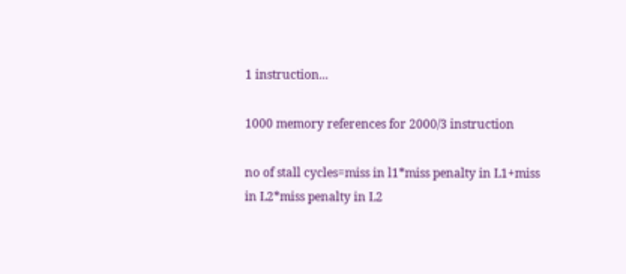1 instruction...

1000 memory references for 2000/3 instruction

no of stall cycles=miss in l1*miss penalty in L1+miss in L2*miss penalty in L2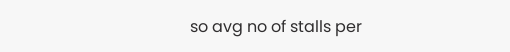so avg no of stalls per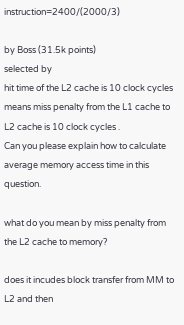instruction=2400/(2000/3)

by Boss (31.5k points)
selected by
hit time of the L2 cache is 10 clock cycles means miss penalty from the L1 cache to L2 cache is 10 clock cycles .
Can you please explain how to calculate average memory access time in this question.

what do you mean by miss penalty from the L2 cache to memory?

does it incudes block transfer from MM to L2 and then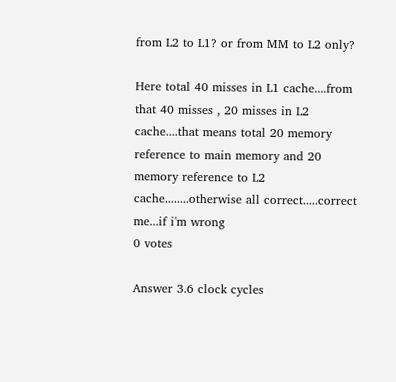from L2 to L1? or from MM to L2 only?

Here total 40 misses in L1 cache....from that 40 misses , 20 misses in L2 cache....that means total 20 memory reference to main memory and 20 memory reference to L2 cache........otherwise all correct.....correct me...if i'm wrong
0 votes

Answer 3.6 clock cycles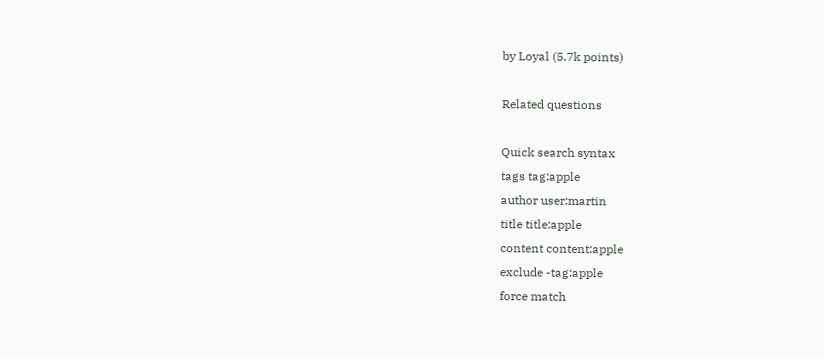by Loyal (5.7k points)

Related questions

Quick search syntax
tags tag:apple
author user:martin
title title:apple
content content:apple
exclude -tag:apple
force match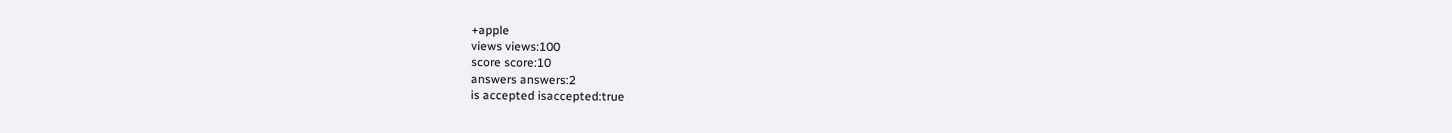+apple
views views:100
score score:10
answers answers:2
is accepted isaccepted:true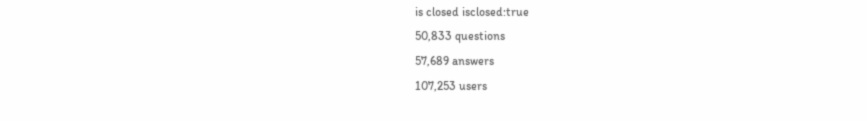is closed isclosed:true
50,833 questions
57,689 answers
107,253 users